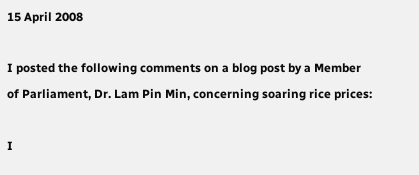15 April 2008

I posted the following comments on a blog post by a Member of Parliament, Dr. Lam Pin Min, concerning soaring rice prices:

I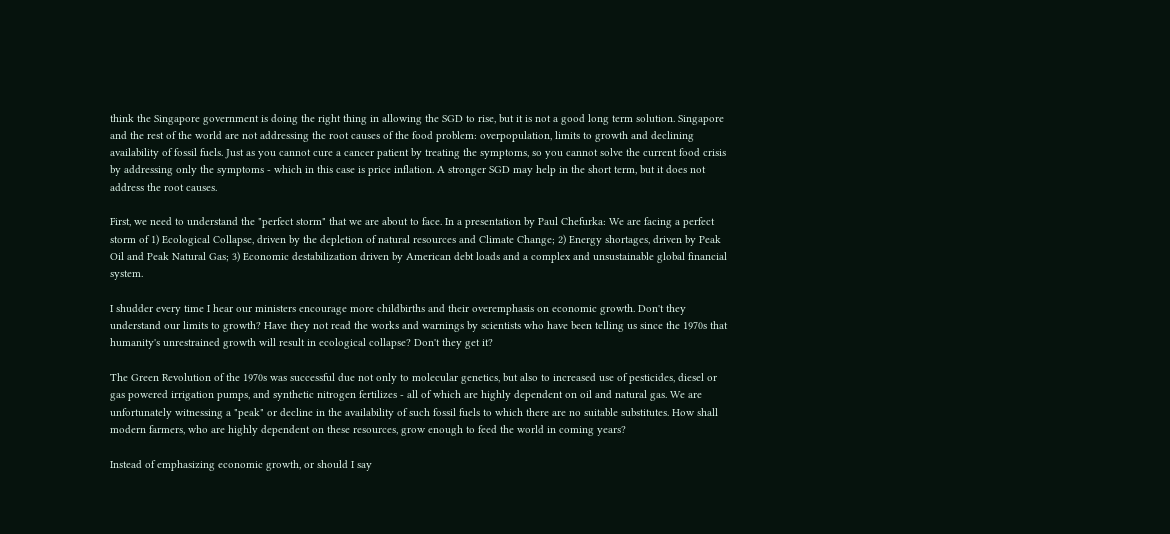think the Singapore government is doing the right thing in allowing the SGD to rise, but it is not a good long term solution. Singapore and the rest of the world are not addressing the root causes of the food problem: overpopulation, limits to growth and declining availability of fossil fuels. Just as you cannot cure a cancer patient by treating the symptoms, so you cannot solve the current food crisis by addressing only the symptoms - which in this case is price inflation. A stronger SGD may help in the short term, but it does not address the root causes.

First, we need to understand the "perfect storm" that we are about to face. In a presentation by Paul Chefurka: We are facing a perfect storm of 1) Ecological Collapse, driven by the depletion of natural resources and Climate Change; 2) Energy shortages, driven by Peak Oil and Peak Natural Gas; 3) Economic destabilization driven by American debt loads and a complex and unsustainable global financial system.

I shudder every time I hear our ministers encourage more childbirths and their overemphasis on economic growth. Don't they understand our limits to growth? Have they not read the works and warnings by scientists who have been telling us since the 1970s that humanity's unrestrained growth will result in ecological collapse? Don't they get it?

The Green Revolution of the 1970s was successful due not only to molecular genetics, but also to increased use of pesticides, diesel or gas powered irrigation pumps, and synthetic nitrogen fertilizes - all of which are highly dependent on oil and natural gas. We are unfortunately witnessing a "peak" or decline in the availability of such fossil fuels to which there are no suitable substitutes. How shall modern farmers, who are highly dependent on these resources, grow enough to feed the world in coming years?

Instead of emphasizing economic growth, or should I say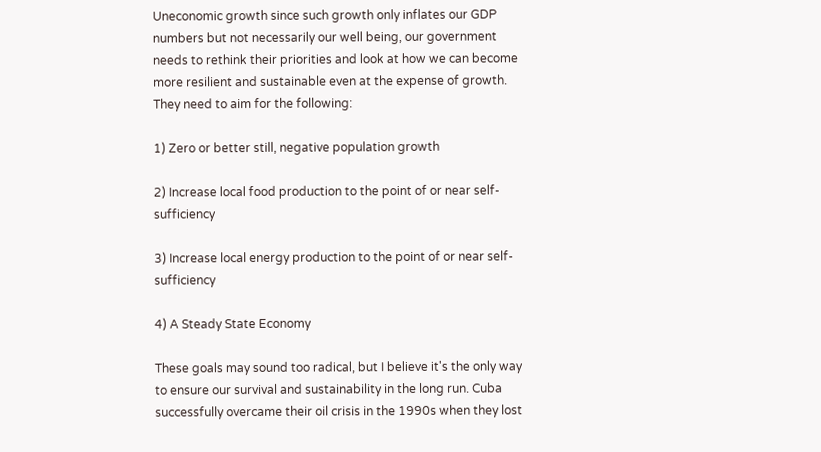Uneconomic growth since such growth only inflates our GDP numbers but not necessarily our well being, our government needs to rethink their priorities and look at how we can become more resilient and sustainable even at the expense of growth. They need to aim for the following:

1) Zero or better still, negative population growth

2) Increase local food production to the point of or near self-sufficiency

3) Increase local energy production to the point of or near self-sufficiency

4) A Steady State Economy

These goals may sound too radical, but I believe it's the only way to ensure our survival and sustainability in the long run. Cuba successfully overcame their oil crisis in the 1990s when they lost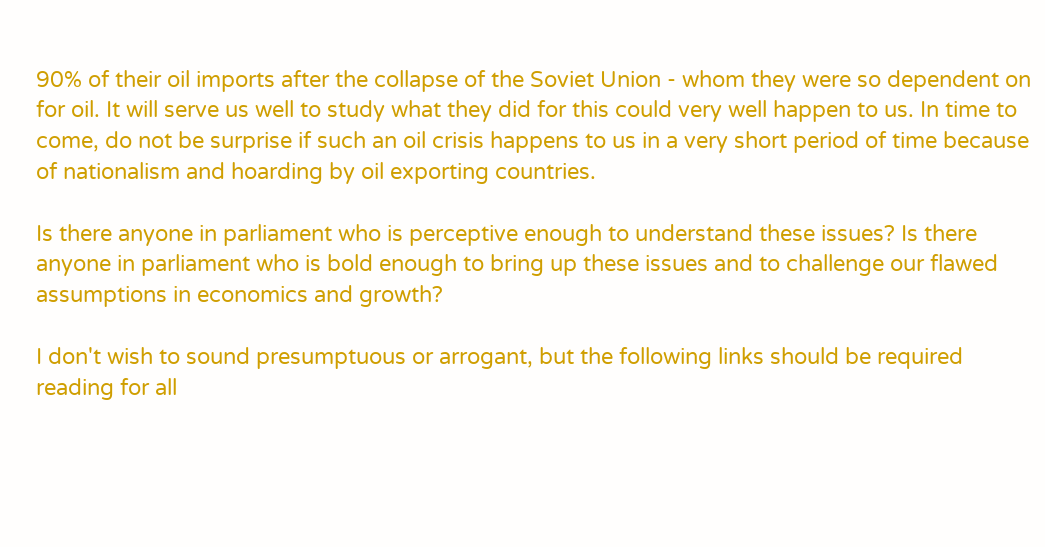90% of their oil imports after the collapse of the Soviet Union - whom they were so dependent on for oil. It will serve us well to study what they did for this could very well happen to us. In time to come, do not be surprise if such an oil crisis happens to us in a very short period of time because of nationalism and hoarding by oil exporting countries.

Is there anyone in parliament who is perceptive enough to understand these issues? Is there anyone in parliament who is bold enough to bring up these issues and to challenge our flawed assumptions in economics and growth?

I don't wish to sound presumptuous or arrogant, but the following links should be required reading for all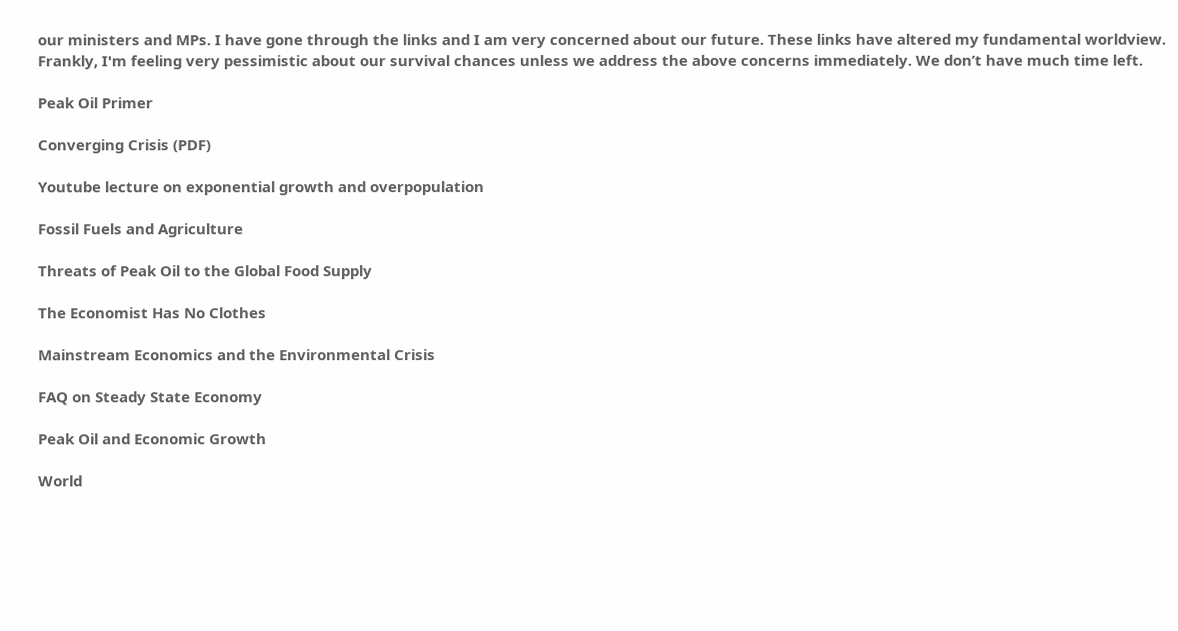our ministers and MPs. I have gone through the links and I am very concerned about our future. These links have altered my fundamental worldview. Frankly, I'm feeling very pessimistic about our survival chances unless we address the above concerns immediately. We don’t have much time left.

Peak Oil Primer

Converging Crisis (PDF)

Youtube lecture on exponential growth and overpopulation

Fossil Fuels and Agriculture

Threats of Peak Oil to the Global Food Supply

The Economist Has No Clothes

Mainstream Economics and the Environmental Crisis

FAQ on Steady State Economy

Peak Oil and Economic Growth

World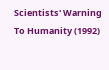Scientists' Warning To Humanity (1992)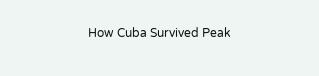How Cuba Survived Peak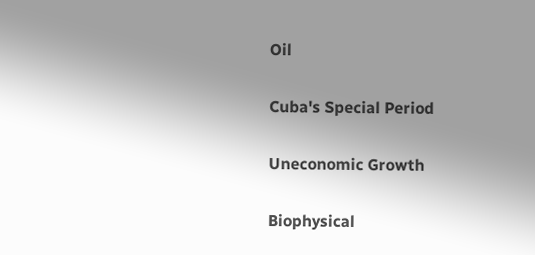Oil

Cuba's Special Period

Uneconomic Growth

Biophysical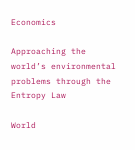Economics

Approaching the world’s environmental problems through the Entropy Law

World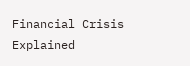Financial Crisis Explained